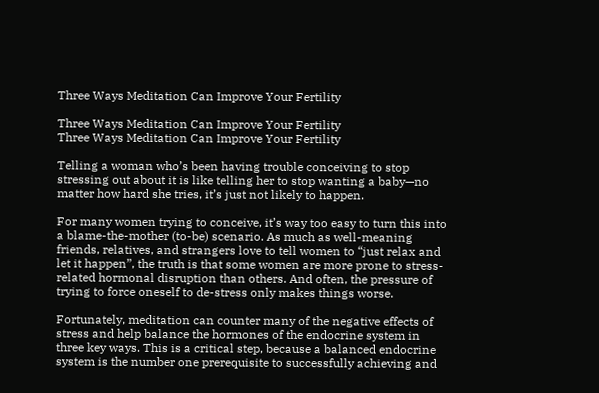Three Ways Meditation Can Improve Your Fertility

Three Ways Meditation Can Improve Your Fertility
Three Ways Meditation Can Improve Your Fertility

Telling a woman who’s been having trouble conceiving to stop stressing out about it is like telling her to stop wanting a baby—no matter how hard she tries, it’s just not likely to happen.

For many women trying to conceive, it’s way too easy to turn this into a blame-the-mother (to-be) scenario. As much as well-meaning friends, relatives, and strangers love to tell women to “just relax and let it happen”, the truth is that some women are more prone to stress-related hormonal disruption than others. And often, the pressure of trying to force oneself to de-stress only makes things worse.

Fortunately, meditation can counter many of the negative effects of stress and help balance the hormones of the endocrine system in three key ways. This is a critical step, because a balanced endocrine system is the number one prerequisite to successfully achieving and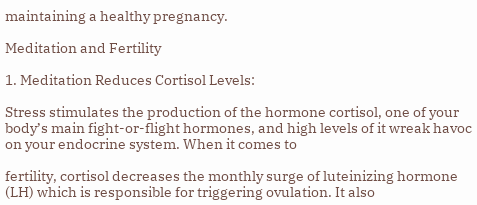maintaining a healthy pregnancy.

Meditation and Fertility

1. Meditation Reduces Cortisol Levels:

Stress stimulates the production of the hormone cortisol, one of your body’s main fight-or-flight hormones, and high levels of it wreak havoc on your endocrine system. When it comes to

fertility, cortisol decreases the monthly surge of luteinizing hormone (LH) which is responsible for triggering ovulation. It also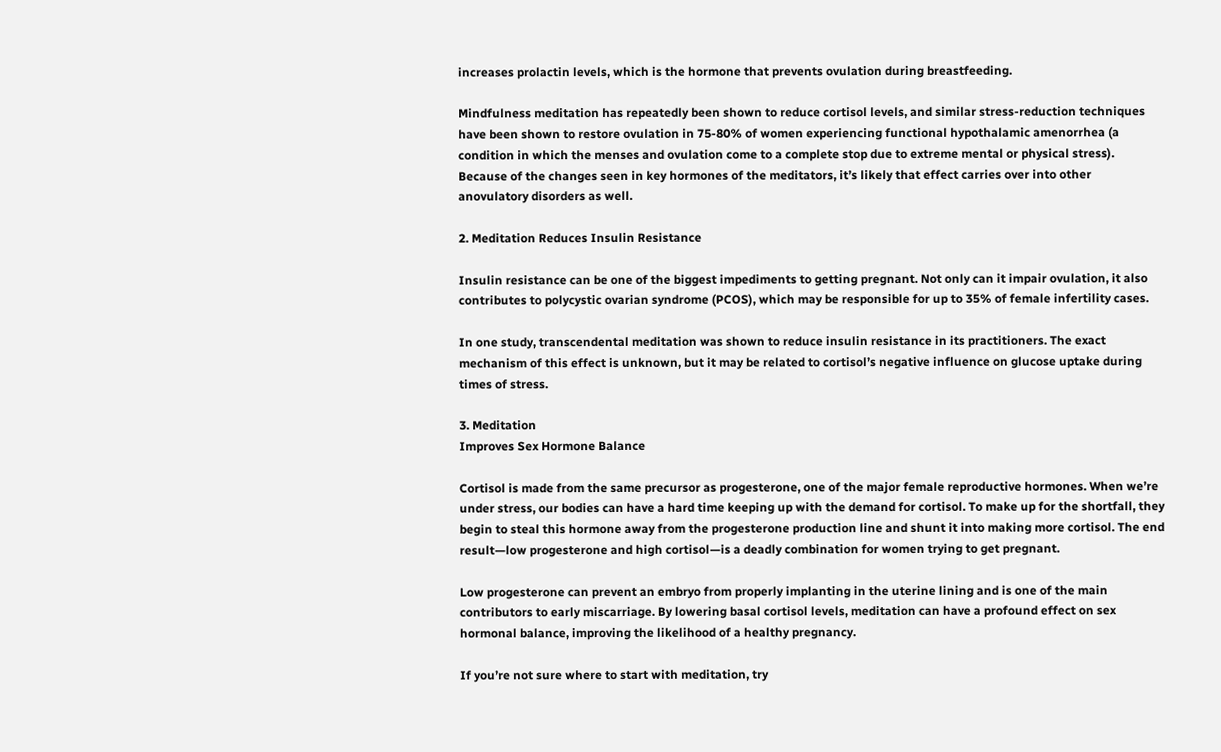increases prolactin levels, which is the hormone that prevents ovulation during breastfeeding.

Mindfulness meditation has repeatedly been shown to reduce cortisol levels, and similar stress-reduction techniques have been shown to restore ovulation in 75-80% of women experiencing functional hypothalamic amenorrhea (a condition in which the menses and ovulation come to a complete stop due to extreme mental or physical stress). Because of the changes seen in key hormones of the meditators, it’s likely that effect carries over into other anovulatory disorders as well.

2. Meditation Reduces Insulin Resistance

Insulin resistance can be one of the biggest impediments to getting pregnant. Not only can it impair ovulation, it also contributes to polycystic ovarian syndrome (PCOS), which may be responsible for up to 35% of female infertility cases.

In one study, transcendental meditation was shown to reduce insulin resistance in its practitioners. The exact mechanism of this effect is unknown, but it may be related to cortisol’s negative influence on glucose uptake during times of stress.

3. Meditation
Improves Sex Hormone Balance

Cortisol is made from the same precursor as progesterone, one of the major female reproductive hormones. When we’re under stress, our bodies can have a hard time keeping up with the demand for cortisol. To make up for the shortfall, they begin to steal this hormone away from the progesterone production line and shunt it into making more cortisol. The end result—low progesterone and high cortisol—is a deadly combination for women trying to get pregnant.

Low progesterone can prevent an embryo from properly implanting in the uterine lining and is one of the main contributors to early miscarriage. By lowering basal cortisol levels, meditation can have a profound effect on sex hormonal balance, improving the likelihood of a healthy pregnancy.

If you’re not sure where to start with meditation, try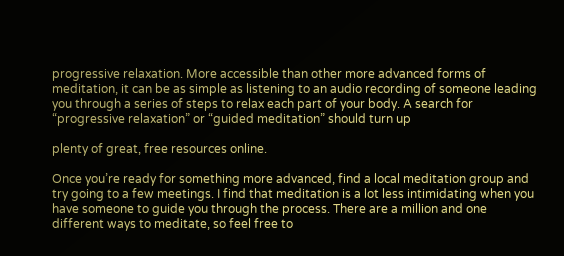progressive relaxation. More accessible than other more advanced forms of meditation, it can be as simple as listening to an audio recording of someone leading you through a series of steps to relax each part of your body. A search for “progressive relaxation” or “guided meditation” should turn up

plenty of great, free resources online.

Once you’re ready for something more advanced, find a local meditation group and try going to a few meetings. I find that meditation is a lot less intimidating when you have someone to guide you through the process. There are a million and one different ways to meditate, so feel free to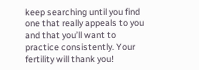keep searching until you find one that really appeals to you and that you’ll want to practice consistently. Your fertility will thank you!